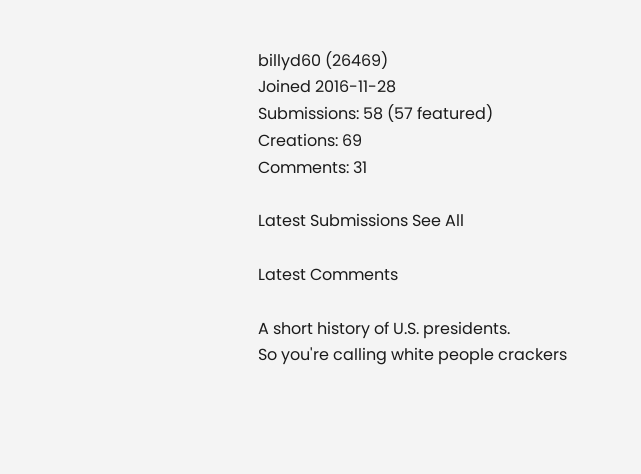billyd60 (26469)
Joined 2016-11-28
Submissions: 58 (57 featured)
Creations: 69
Comments: 31

Latest Submissions See All

Latest Comments

A short history of U.S. presidents.
So you're calling white people crackers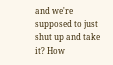and we're supposed to just shut up and take it? How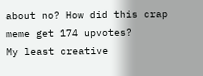about no? How did this crap meme get 174 upvotes?
My least creative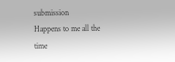submission
Happens to me all the time